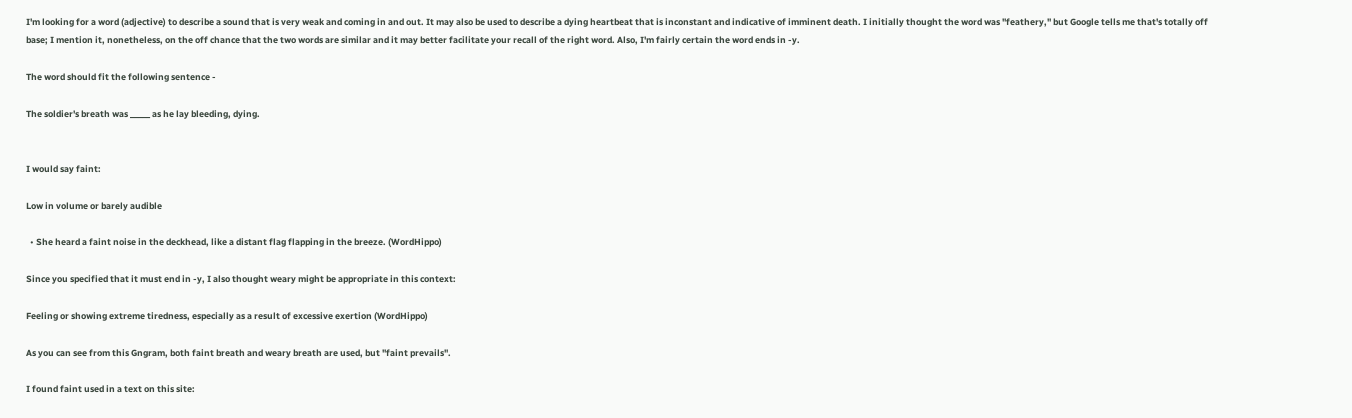I'm looking for a word (adjective) to describe a sound that is very weak and coming in and out. It may also be used to describe a dying heartbeat that is inconstant and indicative of imminent death. I initially thought the word was "feathery," but Google tells me that's totally off base; I mention it, nonetheless, on the off chance that the two words are similar and it may better facilitate your recall of the right word. Also, I'm fairly certain the word ends in -y.

The word should fit the following sentence -

The soldier's breath was _____ as he lay bleeding, dying.


I would say faint:

Low in volume or barely audible

  • She heard a faint noise in the deckhead, like a distant flag flapping in the breeze. (WordHippo)

Since you specified that it must end in -y, I also thought weary might be appropriate in this context:

Feeling or showing extreme tiredness, especially as a result of excessive exertion (WordHippo)

As you can see from this Gngram, both faint breath and weary breath are used, but "faint prevails".

I found faint used in a text on this site: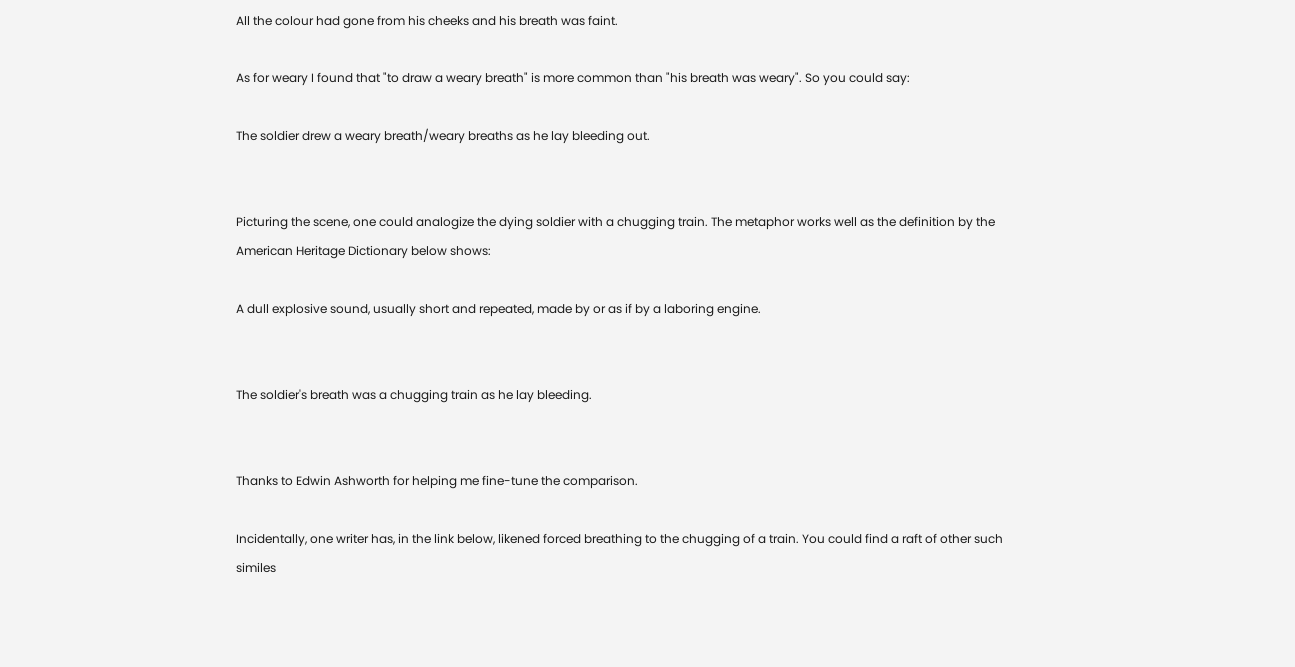All the colour had gone from his cheeks and his breath was faint.

As for weary I found that "to draw a weary breath" is more common than "his breath was weary". So you could say:

The soldier drew a weary breath/weary breaths as he lay bleeding out.


Picturing the scene, one could analogize the dying soldier with a chugging train. The metaphor works well as the definition by the American Heritage Dictionary below shows:

A dull explosive sound, usually short and repeated, made by or as if by a laboring engine.


The soldier's breath was a chugging train as he lay bleeding.


Thanks to Edwin Ashworth for helping me fine-tune the comparison.

Incidentally, one writer has, in the link below, likened forced breathing to the chugging of a train. You could find a raft of other such similes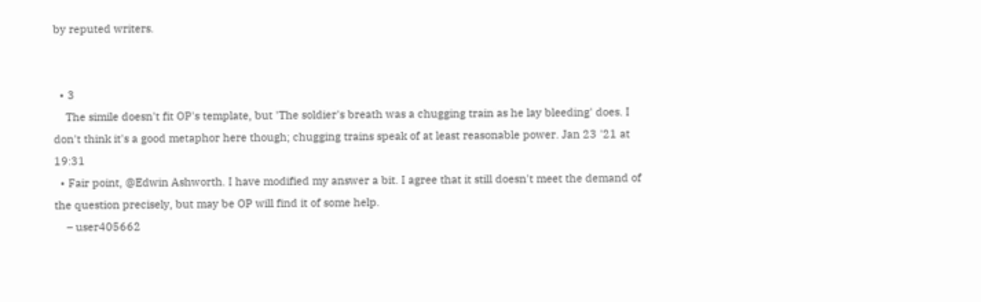by reputed writers.


  • 3
    The simile doesn't fit OP's template, but 'The soldier's breath was a chugging train as he lay bleeding' does. I don't think it's a good metaphor here though; chugging trains speak of at least reasonable power. Jan 23 '21 at 19:31
  • Fair point, @Edwin Ashworth. I have modified my answer a bit. I agree that it still doesn't meet the demand of the question precisely, but may be OP will find it of some help.
    – user405662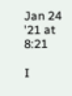Jan 24 '21 at 8:21

I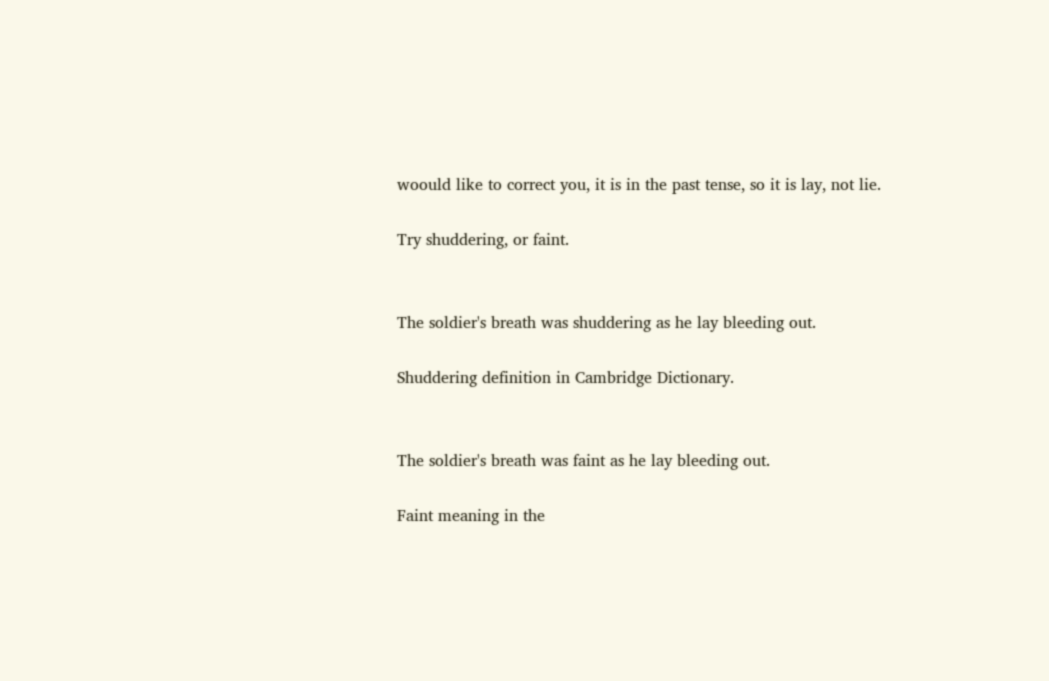woould like to correct you, it is in the past tense, so it is lay, not lie.

Try shuddering, or faint.


The soldier's breath was shuddering as he lay bleeding out.

Shuddering definition in Cambridge Dictionary.


The soldier's breath was faint as he lay bleeding out.

Faint meaning in the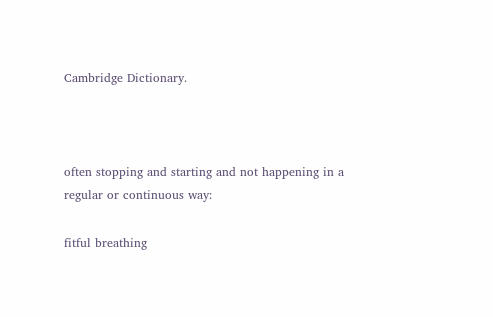Cambridge Dictionary.



often stopping and starting and not happening in a regular or continuous way:

fitful breathing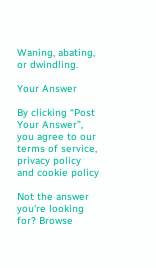Waning, abating, or dwindling.

Your Answer

By clicking “Post Your Answer”, you agree to our terms of service, privacy policy and cookie policy

Not the answer you're looking for? Browse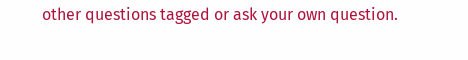other questions tagged or ask your own question.